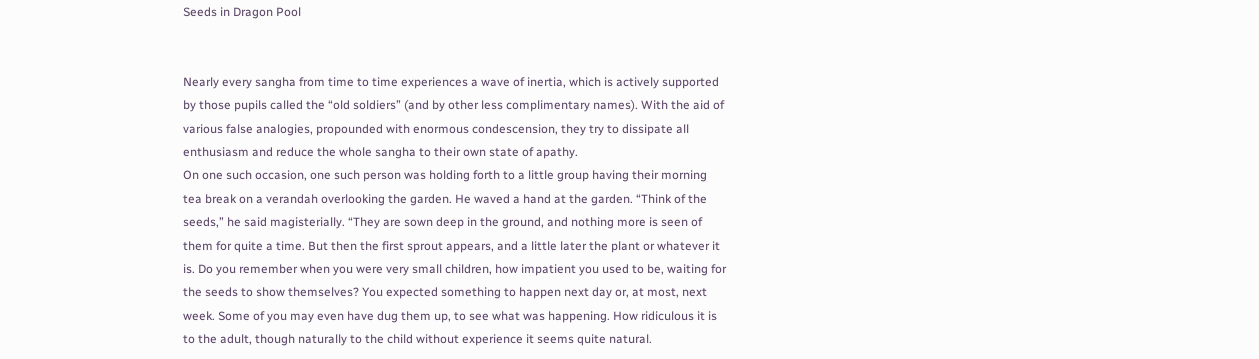Seeds in Dragon Pool


Nearly every sangha from time to time experiences a wave of inertia, which is actively supported by those pupils called the “old soldiers” (and by other less complimentary names). With the aid of various false analogies, propounded with enormous condescension, they try to dissipate all enthusiasm and reduce the whole sangha to their own state of apathy.
On one such occasion, one such person was holding forth to a little group having their morning tea break on a verandah overlooking the garden. He waved a hand at the garden. “Think of the seeds,” he said magisterially. “They are sown deep in the ground, and nothing more is seen of them for quite a time. But then the first sprout appears, and a little later the plant or whatever it is. Do you remember when you were very small children, how impatient you used to be, waiting for the seeds to show themselves? You expected something to happen next day or, at most, next week. Some of you may even have dug them up, to see what was happening. How ridiculous it is to the adult, though naturally to the child without experience it seems quite natural.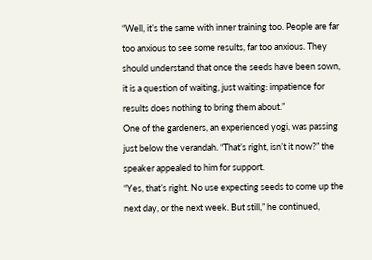“Well, it’s the same with inner training too. People are far too anxious to see some results, far too anxious. They should understand that once the seeds have been sown, it is a question of waiting, just waiting: impatience for results does nothing to bring them about.”
One of the gardeners, an experienced yogi, was passing just below the verandah. “That’s right, isn’t it now?” the speaker appealed to him for support.
“Yes, that’s right. No use expecting seeds to come up the next day, or the next week. But still,” he continued,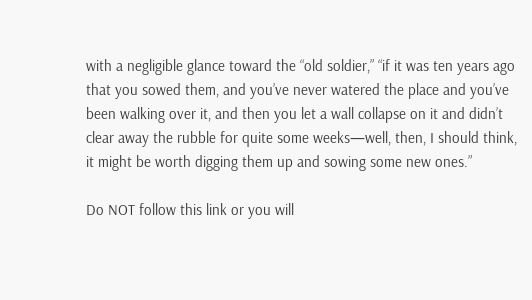with a negligible glance toward the “old soldier,” “if it was ten years ago that you sowed them, and you’ve never watered the place and you’ve been walking over it, and then you let a wall collapse on it and didn’t clear away the rubble for quite some weeks—well, then, I should think, it might be worth digging them up and sowing some new ones.”

Do NOT follow this link or you will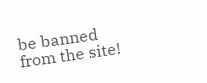be banned from the site!